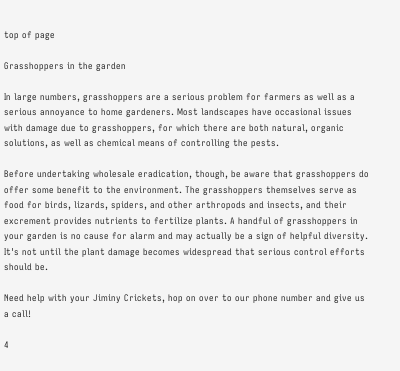top of page

Grasshoppers in the garden

In large numbers, grasshoppers are a serious problem for farmers as well as a serious annoyance to home gardeners. Most landscapes have occasional issues with damage due to grasshoppers, for which there are both natural, organic solutions, as well as chemical means of controlling the pests.

Before undertaking wholesale eradication, though, be aware that grasshoppers do offer some benefit to the environment. The grasshoppers themselves serve as food for birds, lizards, spiders, and other arthropods and insects, and their excrement provides nutrients to fertilize plants. A handful of grasshoppers in your garden is no cause for alarm and may actually be a sign of helpful diversity. It's not until the plant damage becomes widespread that serious control efforts should be.

Need help with your Jiminy Crickets, hop on over to our phone number and give us a call!

4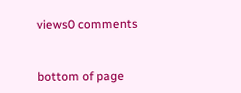views0 comments


bottom of page